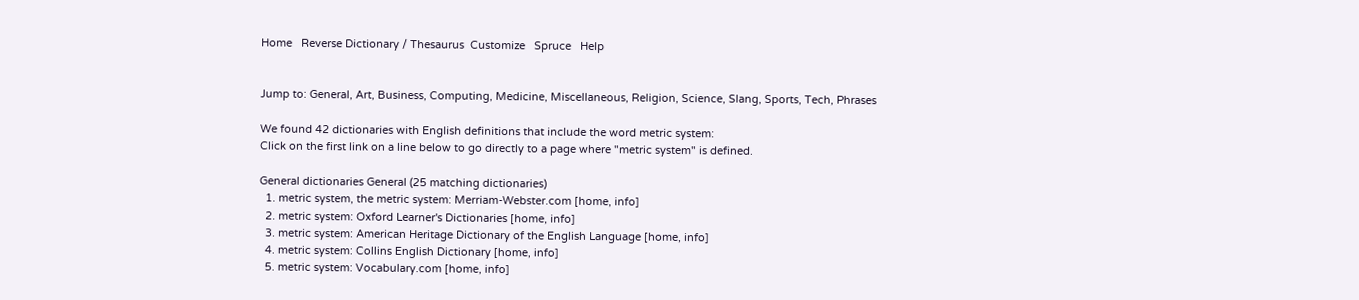Home   Reverse Dictionary / Thesaurus  Customize   Spruce   Help


Jump to: General, Art, Business, Computing, Medicine, Miscellaneous, Religion, Science, Slang, Sports, Tech, Phrases

We found 42 dictionaries with English definitions that include the word metric system:
Click on the first link on a line below to go directly to a page where "metric system" is defined.

General dictionaries General (25 matching dictionaries)
  1. metric system, the metric system: Merriam-Webster.com [home, info]
  2. metric system: Oxford Learner's Dictionaries [home, info]
  3. metric system: American Heritage Dictionary of the English Language [home, info]
  4. metric system: Collins English Dictionary [home, info]
  5. metric system: Vocabulary.com [home, info]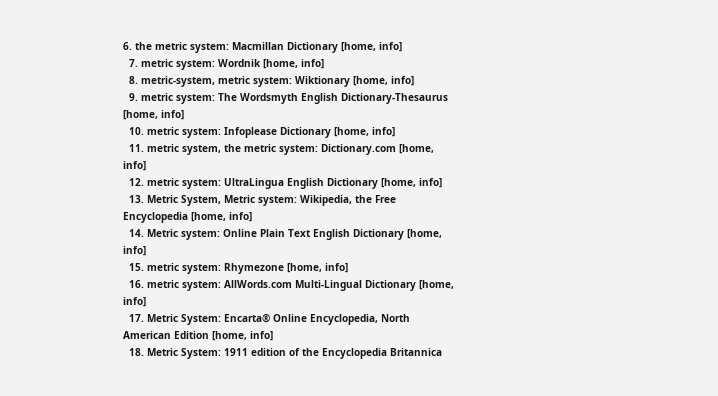6. the metric system: Macmillan Dictionary [home, info]
  7. metric system: Wordnik [home, info]
  8. metric-system, metric system: Wiktionary [home, info]
  9. metric system: The Wordsmyth English Dictionary-Thesaurus [home, info]
  10. metric system: Infoplease Dictionary [home, info]
  11. metric system, the metric system: Dictionary.com [home, info]
  12. metric system: UltraLingua English Dictionary [home, info]
  13. Metric System, Metric system: Wikipedia, the Free Encyclopedia [home, info]
  14. Metric system: Online Plain Text English Dictionary [home, info]
  15. metric system: Rhymezone [home, info]
  16. metric system: AllWords.com Multi-Lingual Dictionary [home, info]
  17. Metric System: Encarta® Online Encyclopedia, North American Edition [home, info]
  18. Metric System: 1911 edition of the Encyclopedia Britannica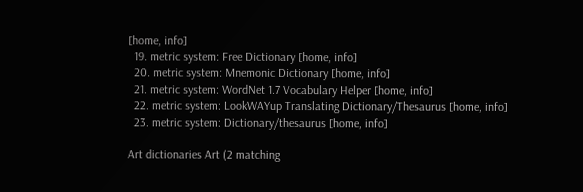[home, info]
  19. metric system: Free Dictionary [home, info]
  20. metric system: Mnemonic Dictionary [home, info]
  21. metric system: WordNet 1.7 Vocabulary Helper [home, info]
  22. metric system: LookWAYup Translating Dictionary/Thesaurus [home, info]
  23. metric system: Dictionary/thesaurus [home, info]

Art dictionaries Art (2 matching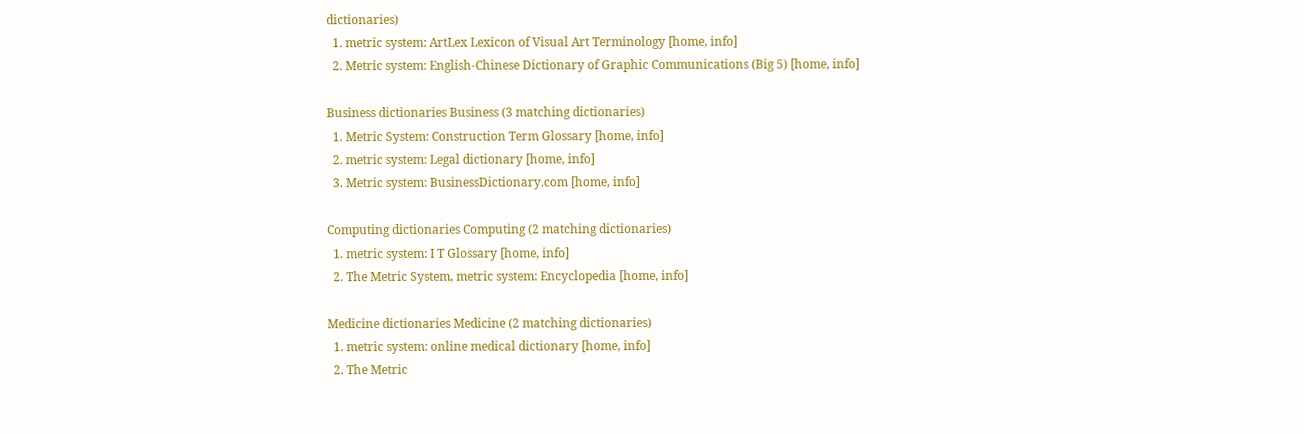dictionaries)
  1. metric system: ArtLex Lexicon of Visual Art Terminology [home, info]
  2. Metric system: English-Chinese Dictionary of Graphic Communications (Big 5) [home, info]

Business dictionaries Business (3 matching dictionaries)
  1. Metric System: Construction Term Glossary [home, info]
  2. metric system: Legal dictionary [home, info]
  3. Metric system: BusinessDictionary.com [home, info]

Computing dictionaries Computing (2 matching dictionaries)
  1. metric system: I T Glossary [home, info]
  2. The Metric System, metric system: Encyclopedia [home, info]

Medicine dictionaries Medicine (2 matching dictionaries)
  1. metric system: online medical dictionary [home, info]
  2. The Metric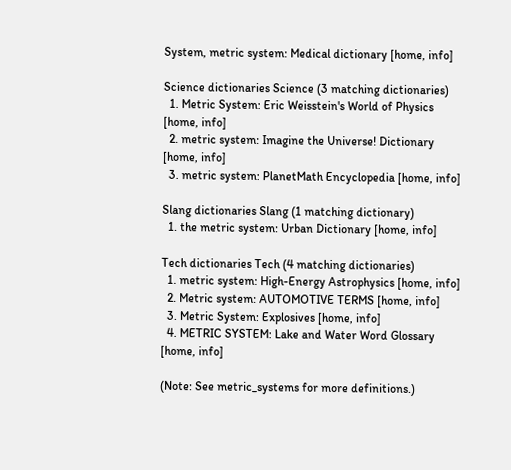System, metric system: Medical dictionary [home, info]

Science dictionaries Science (3 matching dictionaries)
  1. Metric System: Eric Weisstein's World of Physics [home, info]
  2. metric system: Imagine the Universe! Dictionary [home, info]
  3. metric system: PlanetMath Encyclopedia [home, info]

Slang dictionaries Slang (1 matching dictionary)
  1. the metric system: Urban Dictionary [home, info]

Tech dictionaries Tech (4 matching dictionaries)
  1. metric system: High-Energy Astrophysics [home, info]
  2. Metric system: AUTOMOTIVE TERMS [home, info]
  3. Metric System: Explosives [home, info]
  4. METRIC SYSTEM: Lake and Water Word Glossary [home, info]

(Note: See metric_systems for more definitions.)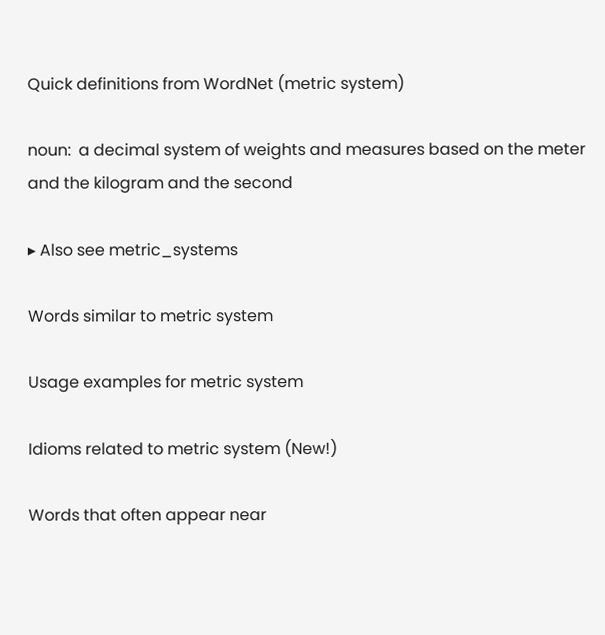Quick definitions from WordNet (metric system)

noun:  a decimal system of weights and measures based on the meter and the kilogram and the second

▸ Also see metric_systems

Words similar to metric system

Usage examples for metric system

Idioms related to metric system (New!)

Words that often appear near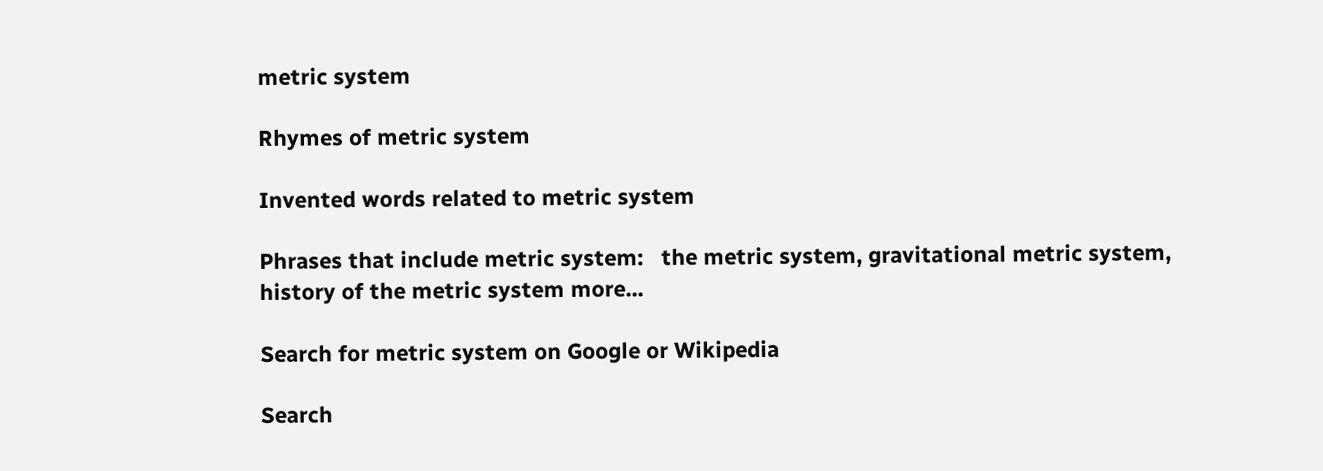metric system

Rhymes of metric system

Invented words related to metric system

Phrases that include metric system:   the metric system, gravitational metric system, history of the metric system more...

Search for metric system on Google or Wikipedia

Search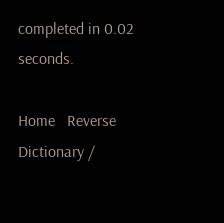completed in 0.02 seconds.

Home   Reverse Dictionary /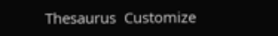Thesaurus  Customize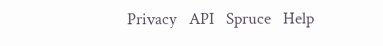Privacy   API   Spruce   Help